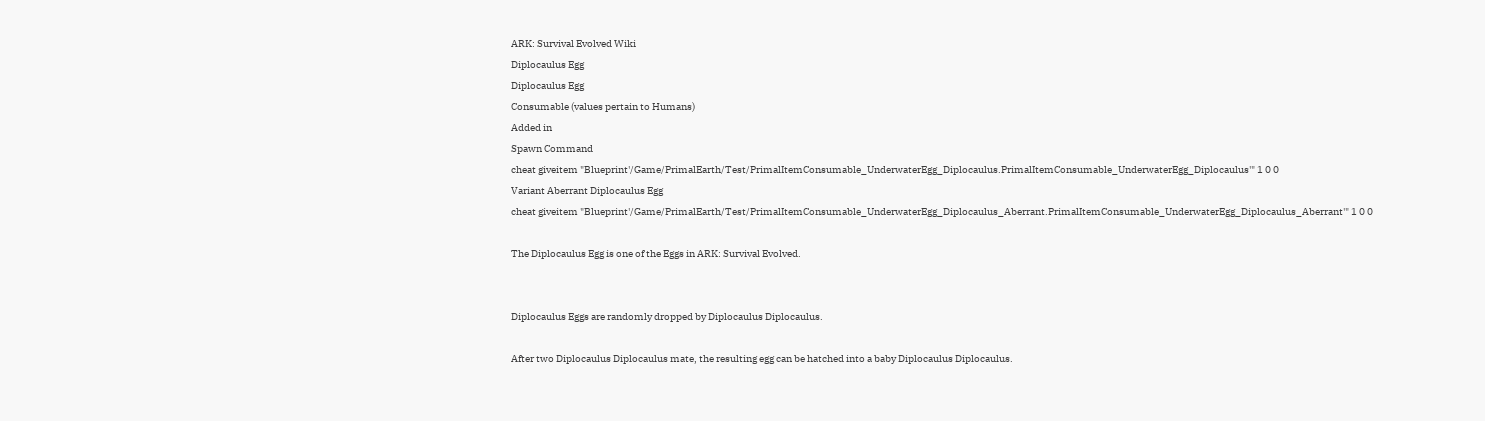ARK: Survival Evolved Wiki
Diplocaulus Egg
Diplocaulus Egg
Consumable (values pertain to Humans)
Added in
Spawn Command
cheat giveitem "Blueprint'/Game/PrimalEarth/Test/PrimalItemConsumable_UnderwaterEgg_Diplocaulus.PrimalItemConsumable_UnderwaterEgg_Diplocaulus'" 1 0 0
Variant Aberrant Diplocaulus Egg
cheat giveitem "Blueprint'/Game/PrimalEarth/Test/PrimalItemConsumable_UnderwaterEgg_Diplocaulus_Aberrant.PrimalItemConsumable_UnderwaterEgg_Diplocaulus_Aberrant'" 1 0 0

The Diplocaulus Egg is one of the Eggs in ARK: Survival Evolved.


Diplocaulus Eggs are randomly dropped by Diplocaulus Diplocaulus.

After two Diplocaulus Diplocaulus mate, the resulting egg can be hatched into a baby Diplocaulus Diplocaulus.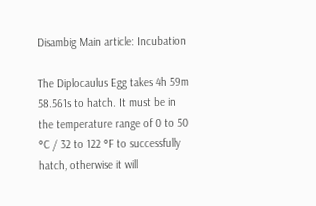Disambig Main article: Incubation

The Diplocaulus Egg takes 4h 59m 58.561s to hatch. It must be in the temperature range of 0 to 50 °C / 32 to 122 °F to successfully hatch, otherwise it will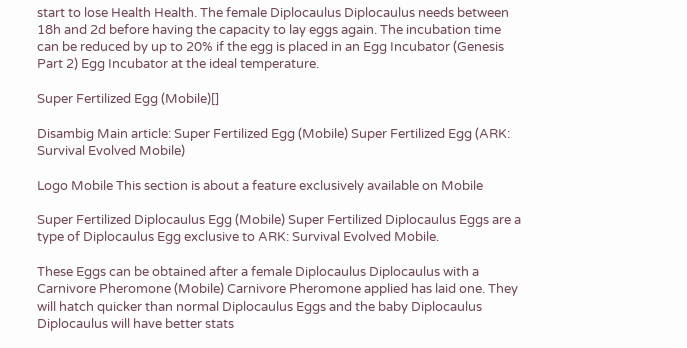start to lose Health Health. The female Diplocaulus Diplocaulus needs between 18h and 2d before having the capacity to lay eggs again. The incubation time can be reduced by up to 20% if the egg is placed in an Egg Incubator (Genesis Part 2) Egg Incubator at the ideal temperature.

Super Fertilized Egg (Mobile)[]

Disambig Main article: Super Fertilized Egg (Mobile) Super Fertilized Egg (ARK: Survival Evolved Mobile)

Logo Mobile This section is about a feature exclusively available on Mobile

Super Fertilized Diplocaulus Egg (Mobile) Super Fertilized Diplocaulus Eggs are a type of Diplocaulus Egg exclusive to ARK: Survival Evolved Mobile.

These Eggs can be obtained after a female Diplocaulus Diplocaulus with a Carnivore Pheromone (Mobile) Carnivore Pheromone applied has laid one. They will hatch quicker than normal Diplocaulus Eggs and the baby Diplocaulus Diplocaulus will have better stats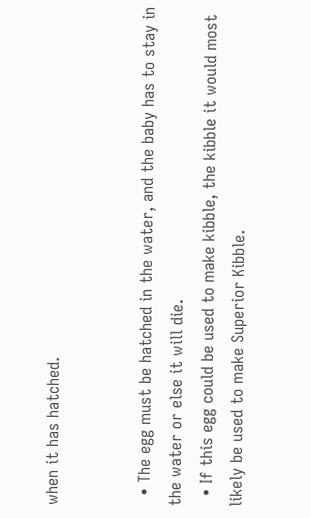when it has hatched.


  • The egg must be hatched in the water, and the baby has to stay in the water or else it will die.
  • If this egg could be used to make kibble, the kibble it would most likely be used to make Superior Kibble.